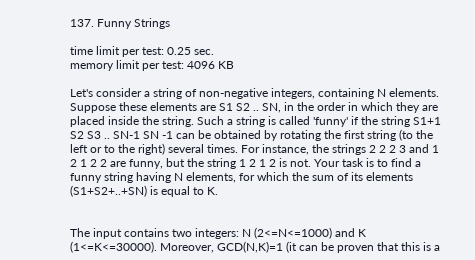137. Funny Strings

time limit per test: 0.25 sec.
memory limit per test: 4096 KB

Let's consider a string of non-negative integers, containing N elements. Suppose these elements are S1 S2 .. SN, in the order in which they are placed inside the string. Such a string is called 'funny' if the string S1+1 S2 S3 .. SN-1 SN -1 can be obtained by rotating the first string (to the left or to the right) several times. For instance, the strings 2 2 2 3 and 1 2 1 2 2 are funny, but the string 1 2 1 2 is not. Your task is to find a funny string having N elements, for which the sum of its elements (S1+S2+..+SN) is equal to K.


The input contains two integers: N (2<=N<=1000) and K (1<=K<=30000). Moreover, GCD(N,K)=1 (it can be proven that this is a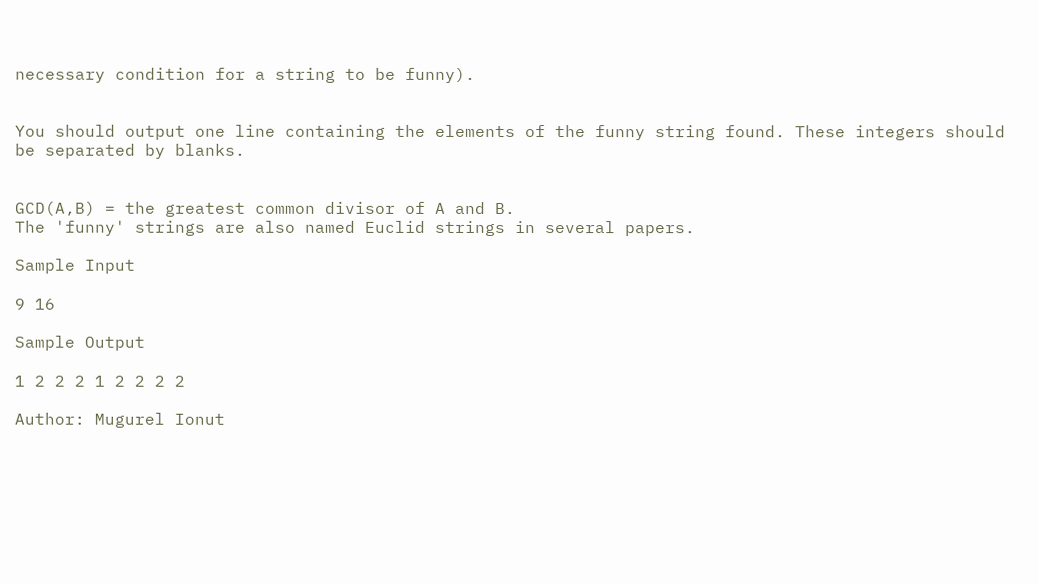necessary condition for a string to be funny).


You should output one line containing the elements of the funny string found. These integers should be separated by blanks.


GCD(A,B) = the greatest common divisor of A and B.
The 'funny' strings are also named Euclid strings in several papers.

Sample Input

9 16

Sample Output

1 2 2 2 1 2 2 2 2

Author: Mugurel Ionut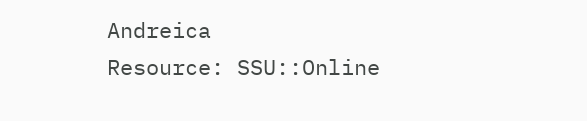Andreica
Resource: SSU::Online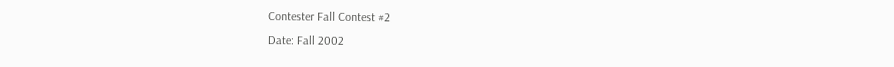Contester Fall Contest #2
Date: Fall 2002